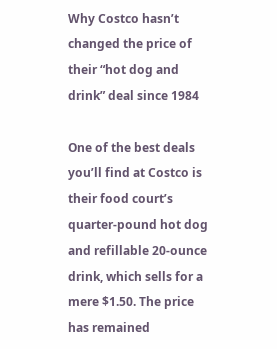Why Costco hasn’t changed the price of their “hot dog and drink” deal since 1984

One of the best deals you’ll find at Costco is their food court’s quarter-pound hot dog and refillable 20-ounce drink, which sells for a mere $1.50. The price has remained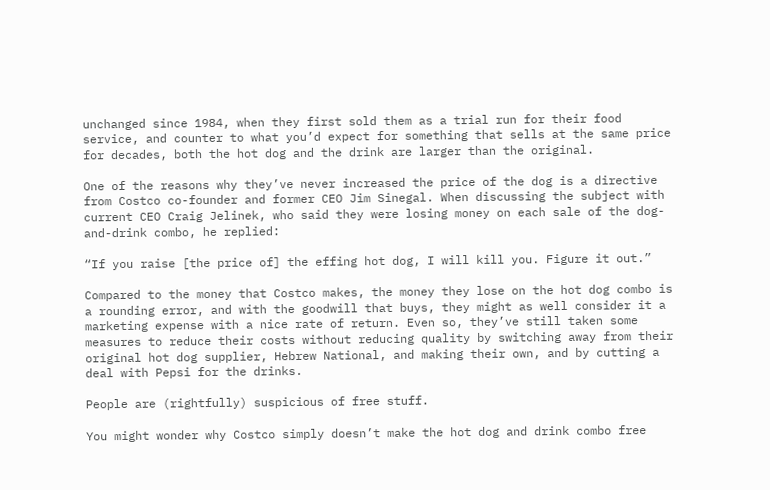unchanged since 1984, when they first sold them as a trial run for their food service, and counter to what you’d expect for something that sells at the same price for decades, both the hot dog and the drink are larger than the original.

One of the reasons why they’ve never increased the price of the dog is a directive from Costco co-founder and former CEO Jim Sinegal. When discussing the subject with current CEO Craig Jelinek, who said they were losing money on each sale of the dog-and-drink combo, he replied:

“If you raise [the price of] the effing hot dog, I will kill you. Figure it out.”

Compared to the money that Costco makes, the money they lose on the hot dog combo is a rounding error, and with the goodwill that buys, they might as well consider it a marketing expense with a nice rate of return. Even so, they’ve still taken some measures to reduce their costs without reducing quality by switching away from their original hot dog supplier, Hebrew National, and making their own, and by cutting a deal with Pepsi for the drinks.

People are (rightfully) suspicious of free stuff.

You might wonder why Costco simply doesn’t make the hot dog and drink combo free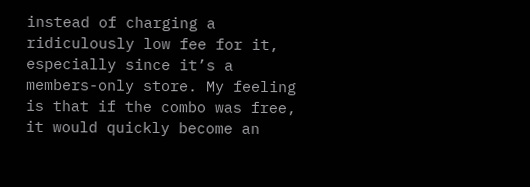instead of charging a ridiculously low fee for it, especially since it’s a members-only store. My feeling is that if the combo was free, it would quickly become an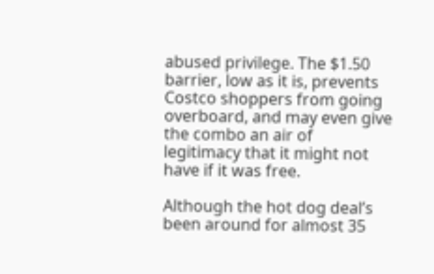abused privilege. The $1.50 barrier, low as it is, prevents Costco shoppers from going overboard, and may even give the combo an air of legitimacy that it might not have if it was free.

Although the hot dog deal’s been around for almost 35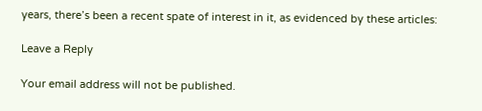years, there’s been a recent spate of interest in it, as evidenced by these articles:

Leave a Reply

Your email address will not be published.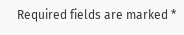Required fields are marked *